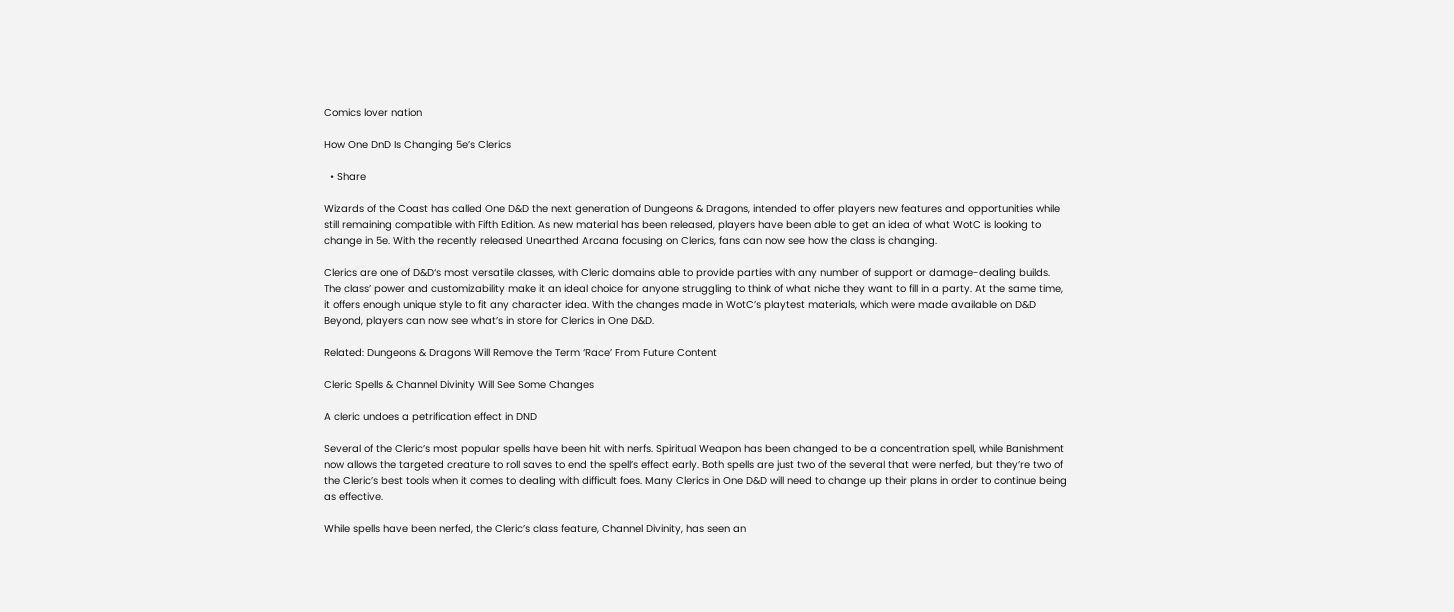Comics lover nation

How One DnD Is Changing 5e’s Clerics

  • Share

Wizards of the Coast has called One D&D the next generation of Dungeons & Dragons, intended to offer players new features and opportunities while still remaining compatible with Fifth Edition. As new material has been released, players have been able to get an idea of what WotC is looking to change in 5e. With the recently released Unearthed Arcana focusing on Clerics, fans can now see how the class is changing.

Clerics are one of D&D‘s most versatile classes, with Cleric domains able to provide parties with any number of support or damage-dealing builds. The class’ power and customizability make it an ideal choice for anyone struggling to think of what niche they want to fill in a party. At the same time, it offers enough unique style to fit any character idea. With the changes made in WotC’s playtest materials, which were made available on D&D Beyond, players can now see what’s in store for Clerics in One D&D.

Related: Dungeons & Dragons Will Remove the Term ‘Race’ From Future Content

Cleric Spells & Channel Divinity Will See Some Changes

A cleric undoes a petrification effect in DND

Several of the Cleric’s most popular spells have been hit with nerfs. Spiritual Weapon has been changed to be a concentration spell, while Banishment now allows the targeted creature to roll saves to end the spell’s effect early. Both spells are just two of the several that were nerfed, but they’re two of the Cleric’s best tools when it comes to dealing with difficult foes. Many Clerics in One D&D will need to change up their plans in order to continue being as effective.

While spells have been nerfed, the Cleric’s class feature, Channel Divinity, has seen an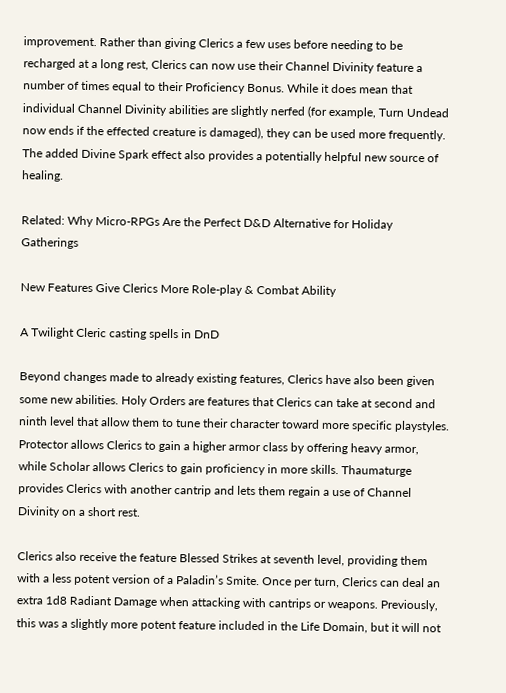improvement. Rather than giving Clerics a few uses before needing to be recharged at a long rest, Clerics can now use their Channel Divinity feature a number of times equal to their Proficiency Bonus. While it does mean that individual Channel Divinity abilities are slightly nerfed (for example, Turn Undead now ends if the effected creature is damaged), they can be used more frequently. The added Divine Spark effect also provides a potentially helpful new source of healing.

Related: Why Micro-RPGs Are the Perfect D&D Alternative for Holiday Gatherings

New Features Give Clerics More Role-play & Combat Ability

A Twilight Cleric casting spells in DnD

Beyond changes made to already existing features, Clerics have also been given some new abilities. Holy Orders are features that Clerics can take at second and ninth level that allow them to tune their character toward more specific playstyles. Protector allows Clerics to gain a higher armor class by offering heavy armor, while Scholar allows Clerics to gain proficiency in more skills. Thaumaturge provides Clerics with another cantrip and lets them regain a use of Channel Divinity on a short rest.

Clerics also receive the feature Blessed Strikes at seventh level, providing them with a less potent version of a Paladin’s Smite. Once per turn, Clerics can deal an extra 1d8 Radiant Damage when attacking with cantrips or weapons. Previously, this was a slightly more potent feature included in the Life Domain, but it will not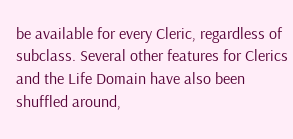be available for every Cleric, regardless of subclass. Several other features for Clerics and the Life Domain have also been shuffled around,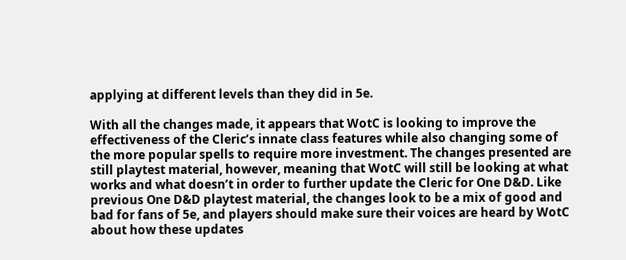applying at different levels than they did in 5e.

With all the changes made, it appears that WotC is looking to improve the effectiveness of the Cleric’s innate class features while also changing some of the more popular spells to require more investment. The changes presented are still playtest material, however, meaning that WotC will still be looking at what works and what doesn’t in order to further update the Cleric for One D&D. Like previous One D&D playtest material, the changes look to be a mix of good and bad for fans of 5e, and players should make sure their voices are heard by WotC about how these updates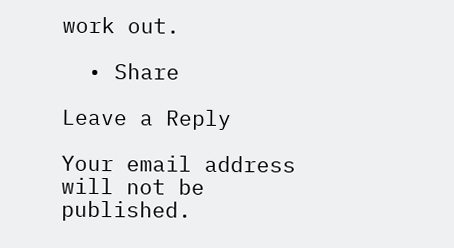work out.

  • Share

Leave a Reply

Your email address will not be published.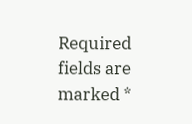Required fields are marked *